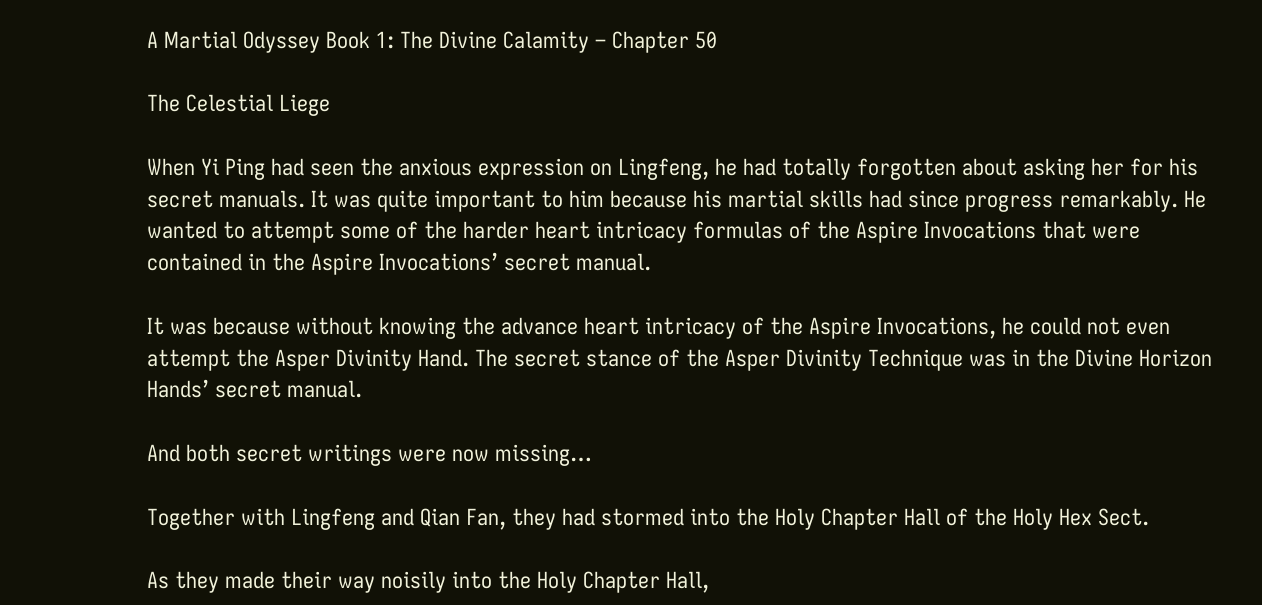A Martial Odyssey Book 1: The Divine Calamity – Chapter 50

The Celestial Liege

When Yi Ping had seen the anxious expression on Lingfeng, he had totally forgotten about asking her for his secret manuals. It was quite important to him because his martial skills had since progress remarkably. He wanted to attempt some of the harder heart intricacy formulas of the Aspire Invocations that were contained in the Aspire Invocations’ secret manual.

It was because without knowing the advance heart intricacy of the Aspire Invocations, he could not even attempt the Asper Divinity Hand. The secret stance of the Asper Divinity Technique was in the Divine Horizon Hands’ secret manual.

And both secret writings were now missing…

Together with Lingfeng and Qian Fan, they had stormed into the Holy Chapter Hall of the Holy Hex Sect.

As they made their way noisily into the Holy Chapter Hall,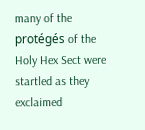many of the protégés of the Holy Hex Sect were startled as they exclaimed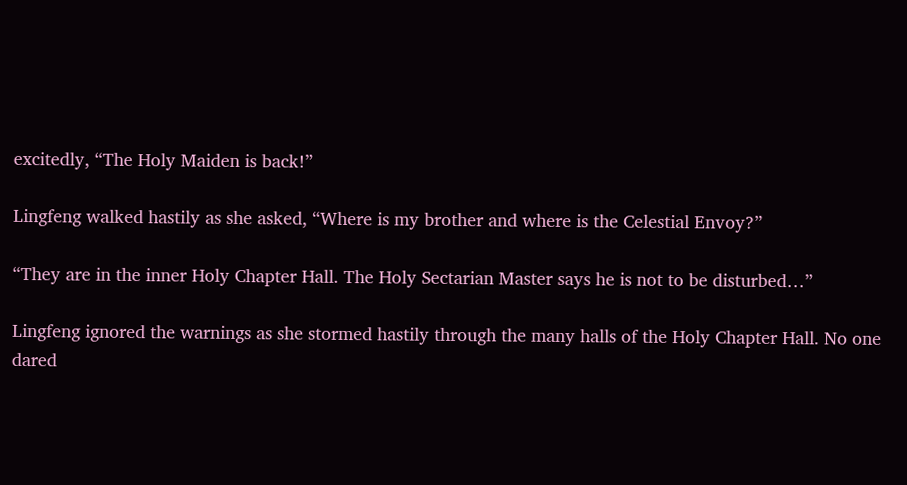excitedly, “The Holy Maiden is back!”

Lingfeng walked hastily as she asked, “Where is my brother and where is the Celestial Envoy?”

“They are in the inner Holy Chapter Hall. The Holy Sectarian Master says he is not to be disturbed…”

Lingfeng ignored the warnings as she stormed hastily through the many halls of the Holy Chapter Hall. No one dared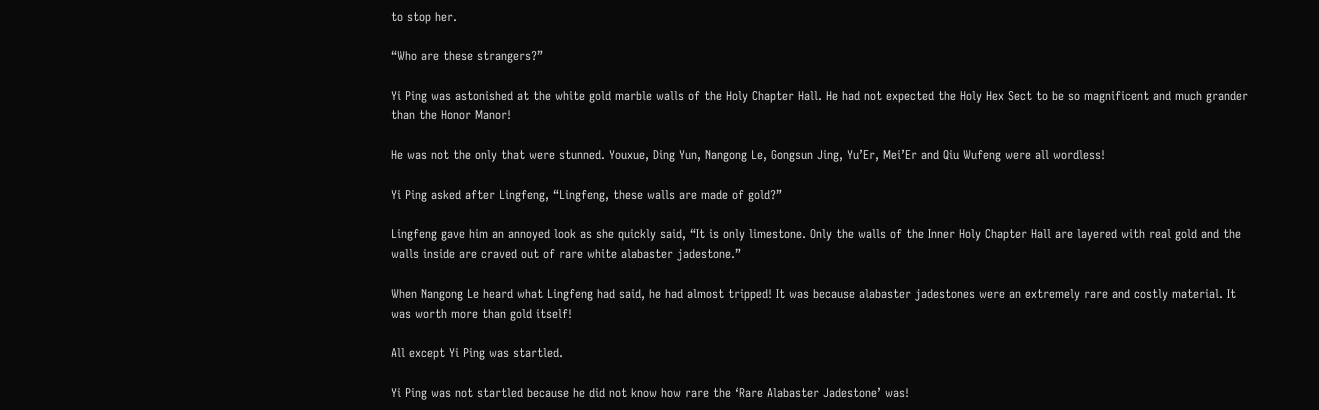to stop her.

“Who are these strangers?”

Yi Ping was astonished at the white gold marble walls of the Holy Chapter Hall. He had not expected the Holy Hex Sect to be so magnificent and much grander than the Honor Manor!

He was not the only that were stunned. Youxue, Ding Yun, Nangong Le, Gongsun Jing, Yu’Er, Mei’Er and Qiu Wufeng were all wordless!

Yi Ping asked after Lingfeng, “Lingfeng, these walls are made of gold?”

Lingfeng gave him an annoyed look as she quickly said, “It is only limestone. Only the walls of the Inner Holy Chapter Hall are layered with real gold and the walls inside are craved out of rare white alabaster jadestone.”

When Nangong Le heard what Lingfeng had said, he had almost tripped! It was because alabaster jadestones were an extremely rare and costly material. It was worth more than gold itself!

All except Yi Ping was startled.

Yi Ping was not startled because he did not know how rare the ‘Rare Alabaster Jadestone’ was!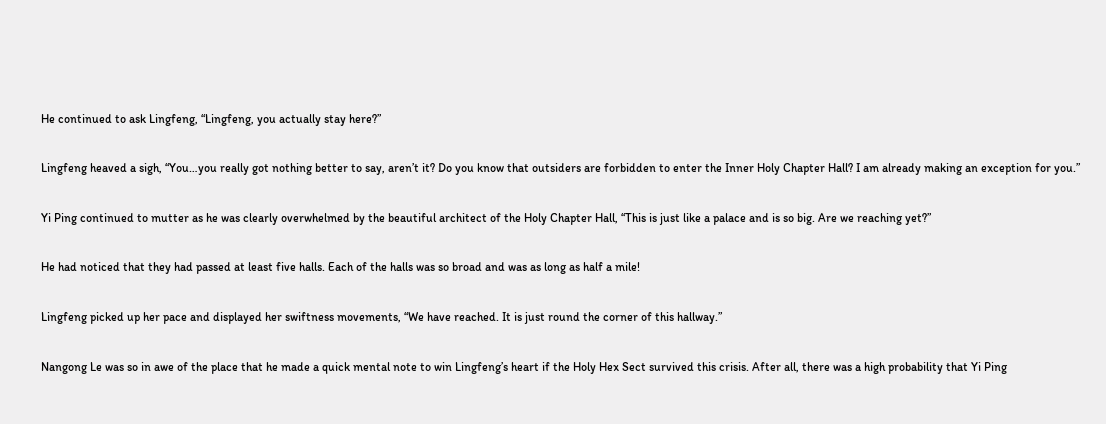He continued to ask Lingfeng, “Lingfeng, you actually stay here?”

Lingfeng heaved a sigh, “You…you really got nothing better to say, aren’t it? Do you know that outsiders are forbidden to enter the Inner Holy Chapter Hall? I am already making an exception for you.”

Yi Ping continued to mutter as he was clearly overwhelmed by the beautiful architect of the Holy Chapter Hall, “This is just like a palace and is so big. Are we reaching yet?”

He had noticed that they had passed at least five halls. Each of the halls was so broad and was as long as half a mile!

Lingfeng picked up her pace and displayed her swiftness movements, “We have reached. It is just round the corner of this hallway.”

Nangong Le was so in awe of the place that he made a quick mental note to win Lingfeng’s heart if the Holy Hex Sect survived this crisis. After all, there was a high probability that Yi Ping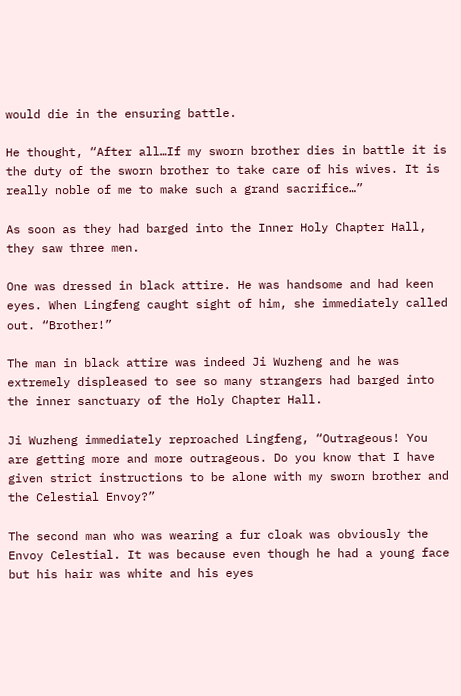would die in the ensuring battle.

He thought, “After all…If my sworn brother dies in battle it is the duty of the sworn brother to take care of his wives. It is really noble of me to make such a grand sacrifice…”

As soon as they had barged into the Inner Holy Chapter Hall, they saw three men.

One was dressed in black attire. He was handsome and had keen eyes. When Lingfeng caught sight of him, she immediately called out. “Brother!”

The man in black attire was indeed Ji Wuzheng and he was extremely displeased to see so many strangers had barged into the inner sanctuary of the Holy Chapter Hall.

Ji Wuzheng immediately reproached Lingfeng, “Outrageous! You are getting more and more outrageous. Do you know that I have given strict instructions to be alone with my sworn brother and the Celestial Envoy?”

The second man who was wearing a fur cloak was obviously the Envoy Celestial. It was because even though he had a young face but his hair was white and his eyes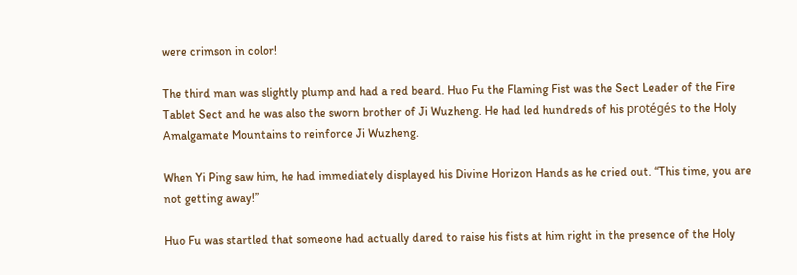were crimson in color!

The third man was slightly plump and had a red beard. Huo Fu the Flaming Fist was the Sect Leader of the Fire Tablet Sect and he was also the sworn brother of Ji Wuzheng. He had led hundreds of his protégés to the Holy Amalgamate Mountains to reinforce Ji Wuzheng.

When Yi Ping saw him, he had immediately displayed his Divine Horizon Hands as he cried out. “This time, you are not getting away!”

Huo Fu was startled that someone had actually dared to raise his fists at him right in the presence of the Holy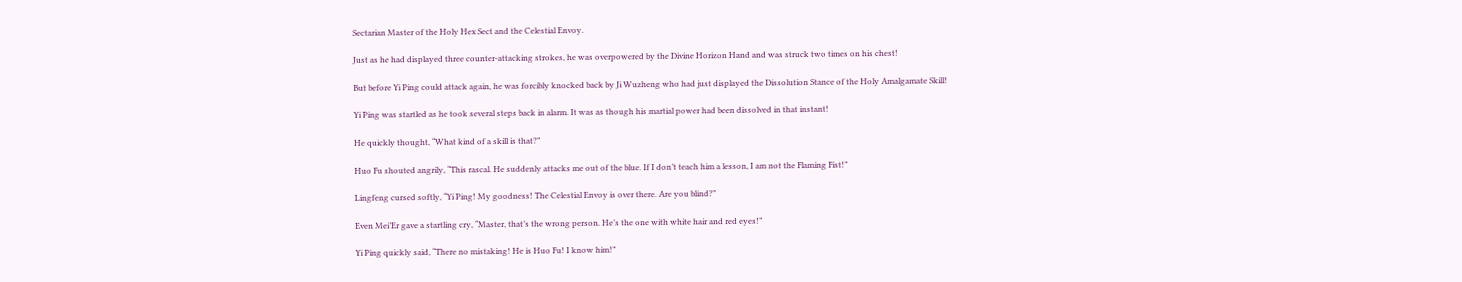Sectarian Master of the Holy Hex Sect and the Celestial Envoy.

Just as he had displayed three counter-attacking strokes, he was overpowered by the Divine Horizon Hand and was struck two times on his chest!

But before Yi Ping could attack again, he was forcibly knocked back by Ji Wuzheng who had just displayed the Dissolution Stance of the Holy Amalgamate Skill!

Yi Ping was startled as he took several steps back in alarm. It was as though his martial power had been dissolved in that instant!

He quickly thought, “What kind of a skill is that?”

Huo Fu shouted angrily, “This rascal. He suddenly attacks me out of the blue. If I don’t teach him a lesson, I am not the Flaming Fist!”

Lingfeng cursed softly, “Yi Ping! My goodness! The Celestial Envoy is over there. Are you blind?”

Even Mei’Er gave a startling cry, “Master, that’s the wrong person. He’s the one with white hair and red eyes!”

Yi Ping quickly said, “There no mistaking! He is Huo Fu! I know him!”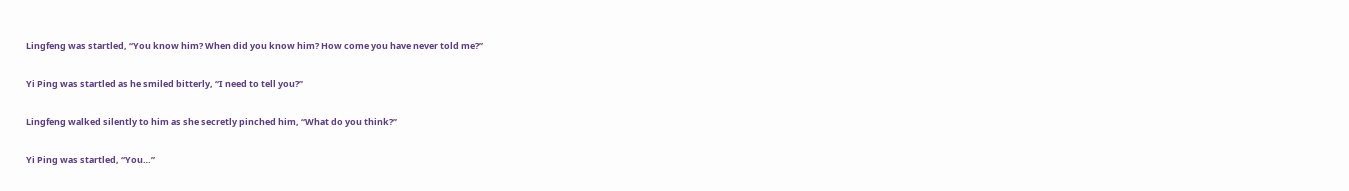Lingfeng was startled, “You know him? When did you know him? How come you have never told me?”

Yi Ping was startled as he smiled bitterly, “I need to tell you?”

Lingfeng walked silently to him as she secretly pinched him, “What do you think?”

Yi Ping was startled, “You…”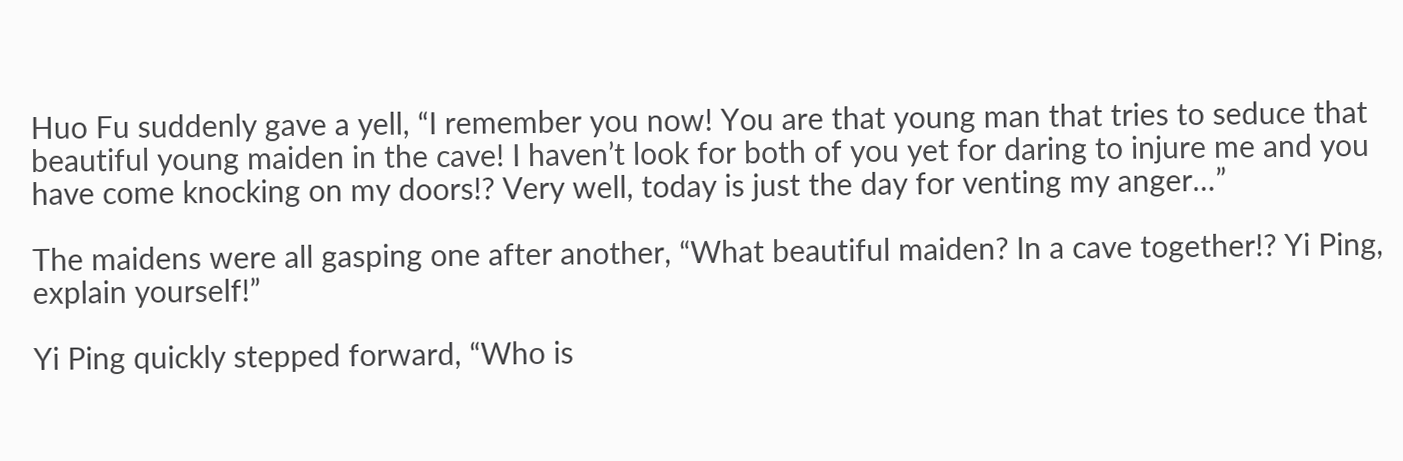Huo Fu suddenly gave a yell, “I remember you now! You are that young man that tries to seduce that beautiful young maiden in the cave! I haven’t look for both of you yet for daring to injure me and you have come knocking on my doors!? Very well, today is just the day for venting my anger…”

The maidens were all gasping one after another, “What beautiful maiden? In a cave together!? Yi Ping, explain yourself!”

Yi Ping quickly stepped forward, “Who is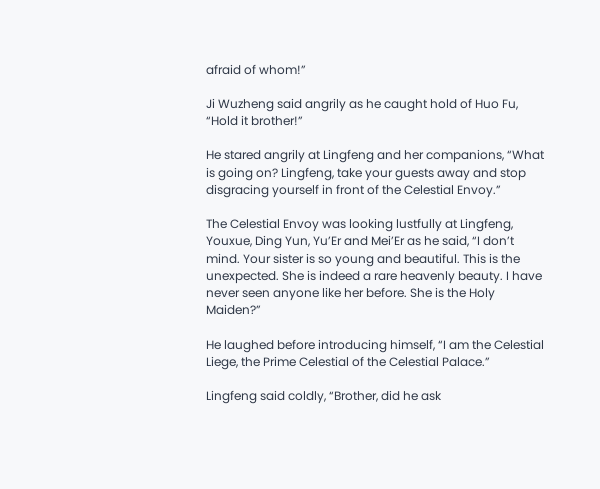afraid of whom!”

Ji Wuzheng said angrily as he caught hold of Huo Fu, “Hold it brother!”

He stared angrily at Lingfeng and her companions, “What is going on? Lingfeng, take your guests away and stop disgracing yourself in front of the Celestial Envoy.”

The Celestial Envoy was looking lustfully at Lingfeng, Youxue, Ding Yun, Yu’Er and Mei’Er as he said, “I don’t mind. Your sister is so young and beautiful. This is the unexpected. She is indeed a rare heavenly beauty. I have never seen anyone like her before. She is the Holy Maiden?”

He laughed before introducing himself, “I am the Celestial Liege, the Prime Celestial of the Celestial Palace.”

Lingfeng said coldly, “Brother, did he ask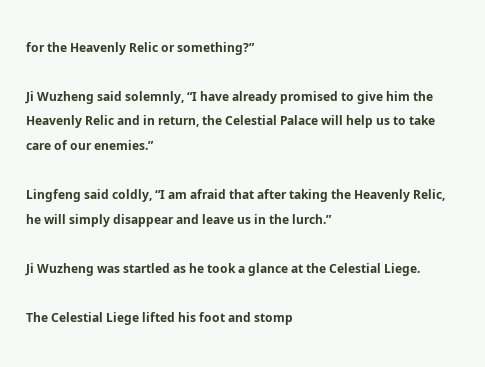for the Heavenly Relic or something?”

Ji Wuzheng said solemnly, “I have already promised to give him the Heavenly Relic and in return, the Celestial Palace will help us to take care of our enemies.”

Lingfeng said coldly, “I am afraid that after taking the Heavenly Relic, he will simply disappear and leave us in the lurch.”

Ji Wuzheng was startled as he took a glance at the Celestial Liege.

The Celestial Liege lifted his foot and stomp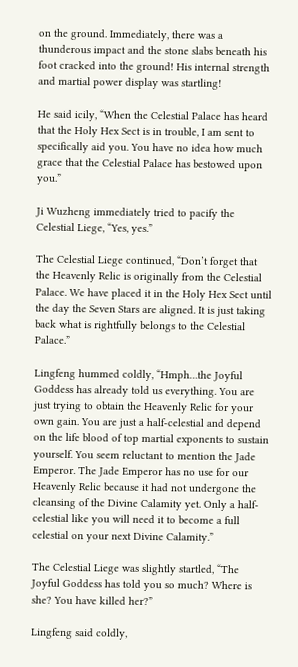on the ground. Immediately, there was a thunderous impact and the stone slabs beneath his foot cracked into the ground! His internal strength and martial power display was startling!

He said icily, “When the Celestial Palace has heard that the Holy Hex Sect is in trouble, I am sent to specifically aid you. You have no idea how much grace that the Celestial Palace has bestowed upon you.”

Ji Wuzheng immediately tried to pacify the Celestial Liege, “Yes, yes.”

The Celestial Liege continued, “Don’t forget that the Heavenly Relic is originally from the Celestial Palace. We have placed it in the Holy Hex Sect until the day the Seven Stars are aligned. It is just taking back what is rightfully belongs to the Celestial Palace.”

Lingfeng hummed coldly, “Hmph…the Joyful Goddess has already told us everything. You are just trying to obtain the Heavenly Relic for your own gain. You are just a half-celestial and depend on the life blood of top martial exponents to sustain yourself. You seem reluctant to mention the Jade Emperor. The Jade Emperor has no use for our Heavenly Relic because it had not undergone the cleansing of the Divine Calamity yet. Only a half-celestial like you will need it to become a full celestial on your next Divine Calamity.”

The Celestial Liege was slightly startled, “The Joyful Goddess has told you so much? Where is she? You have killed her?”

Lingfeng said coldly,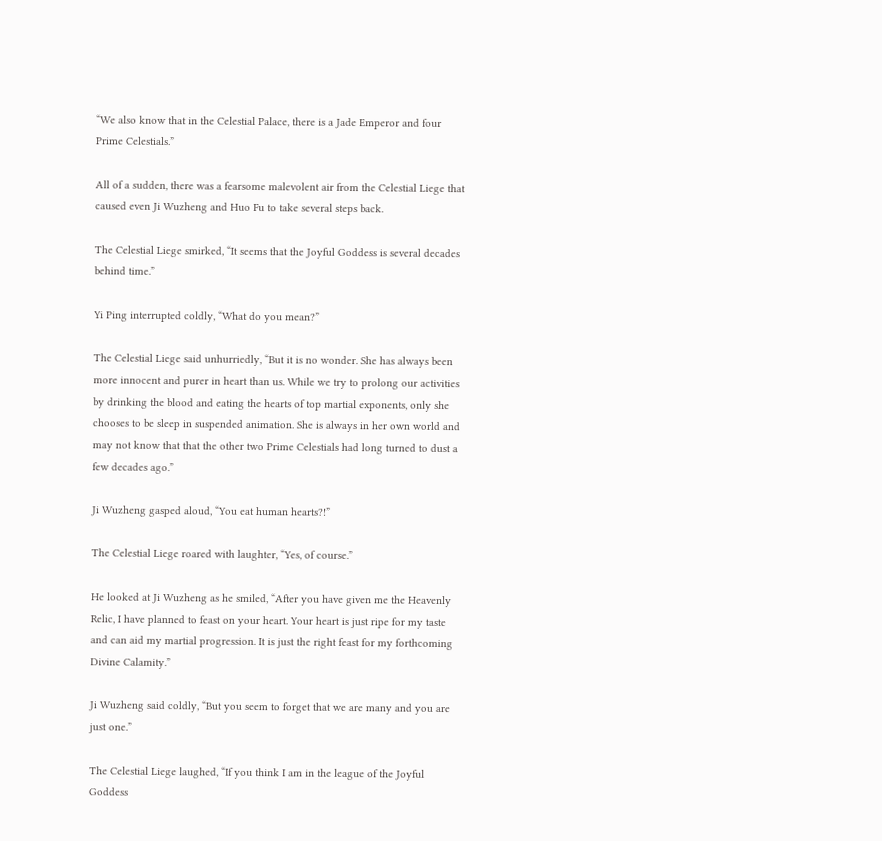“We also know that in the Celestial Palace, there is a Jade Emperor and four Prime Celestials.”

All of a sudden, there was a fearsome malevolent air from the Celestial Liege that caused even Ji Wuzheng and Huo Fu to take several steps back.

The Celestial Liege smirked, “It seems that the Joyful Goddess is several decades behind time.”

Yi Ping interrupted coldly, “What do you mean?”

The Celestial Liege said unhurriedly, “But it is no wonder. She has always been more innocent and purer in heart than us. While we try to prolong our activities by drinking the blood and eating the hearts of top martial exponents, only she chooses to be sleep in suspended animation. She is always in her own world and may not know that that the other two Prime Celestials had long turned to dust a few decades ago.”

Ji Wuzheng gasped aloud, “You eat human hearts?!”

The Celestial Liege roared with laughter, “Yes, of course.”

He looked at Ji Wuzheng as he smiled, “After you have given me the Heavenly Relic, I have planned to feast on your heart. Your heart is just ripe for my taste and can aid my martial progression. It is just the right feast for my forthcoming Divine Calamity.”

Ji Wuzheng said coldly, “But you seem to forget that we are many and you are just one.”

The Celestial Liege laughed, “If you think I am in the league of the Joyful Goddess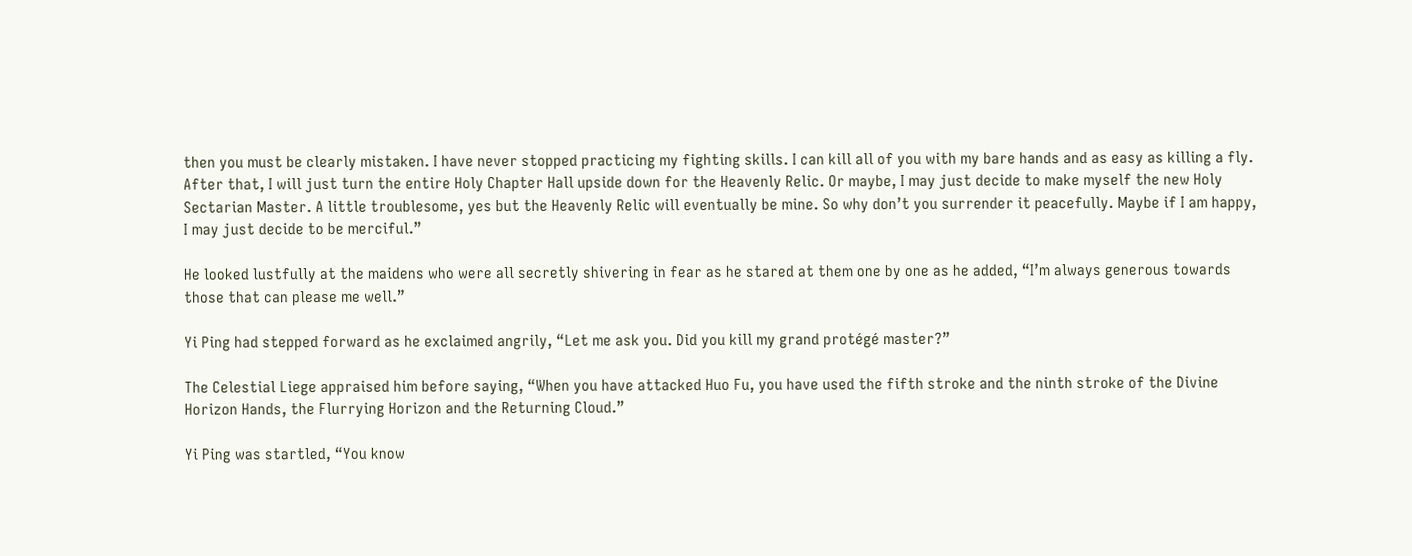then you must be clearly mistaken. I have never stopped practicing my fighting skills. I can kill all of you with my bare hands and as easy as killing a fly. After that, I will just turn the entire Holy Chapter Hall upside down for the Heavenly Relic. Or maybe, I may just decide to make myself the new Holy Sectarian Master. A little troublesome, yes but the Heavenly Relic will eventually be mine. So why don’t you surrender it peacefully. Maybe if I am happy, I may just decide to be merciful.”

He looked lustfully at the maidens who were all secretly shivering in fear as he stared at them one by one as he added, “I’m always generous towards those that can please me well.”

Yi Ping had stepped forward as he exclaimed angrily, “Let me ask you. Did you kill my grand protégé master?”

The Celestial Liege appraised him before saying, “When you have attacked Huo Fu, you have used the fifth stroke and the ninth stroke of the Divine Horizon Hands, the Flurrying Horizon and the Returning Cloud.”

Yi Ping was startled, “You know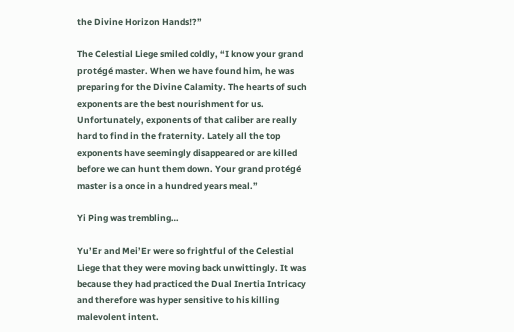the Divine Horizon Hands!?”

The Celestial Liege smiled coldly, “I know your grand protégé master. When we have found him, he was preparing for the Divine Calamity. The hearts of such exponents are the best nourishment for us. Unfortunately, exponents of that caliber are really hard to find in the fraternity. Lately all the top exponents have seemingly disappeared or are killed before we can hunt them down. Your grand protégé master is a once in a hundred years meal.”

Yi Ping was trembling…

Yu’Er and Mei’Er were so frightful of the Celestial Liege that they were moving back unwittingly. It was because they had practiced the Dual Inertia Intricacy and therefore was hyper sensitive to his killing malevolent intent.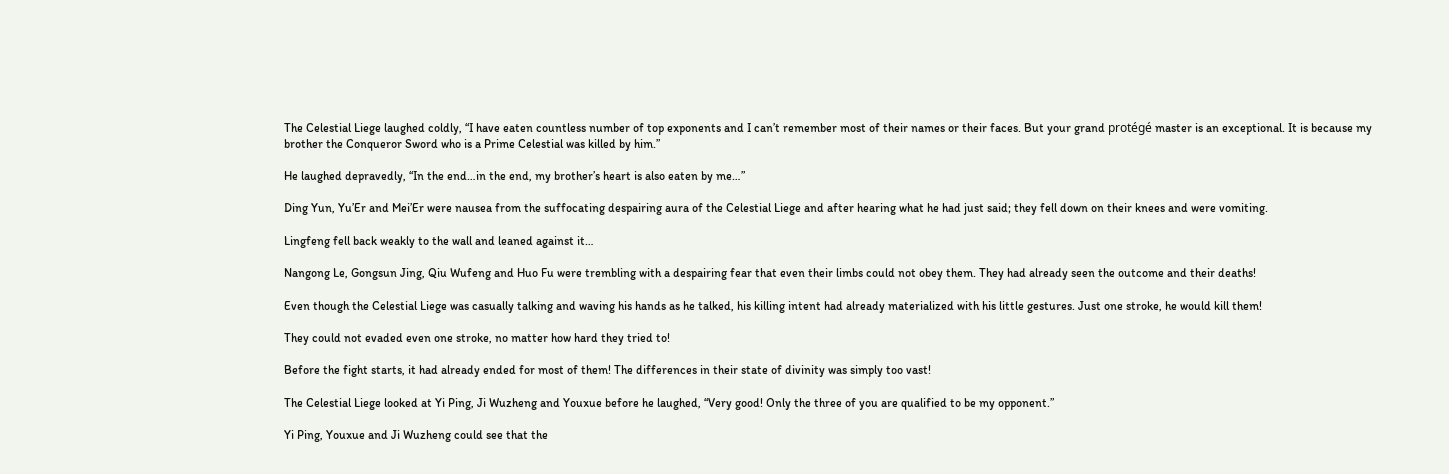The Celestial Liege laughed coldly, “I have eaten countless number of top exponents and I can’t remember most of their names or their faces. But your grand protégé master is an exceptional. It is because my brother the Conqueror Sword who is a Prime Celestial was killed by him.”

He laughed depravedly, “In the end…in the end, my brother’s heart is also eaten by me…”

Ding Yun, Yu’Er and Mei’Er were nausea from the suffocating despairing aura of the Celestial Liege and after hearing what he had just said; they fell down on their knees and were vomiting.

Lingfeng fell back weakly to the wall and leaned against it…

Nangong Le, Gongsun Jing, Qiu Wufeng and Huo Fu were trembling with a despairing fear that even their limbs could not obey them. They had already seen the outcome and their deaths!

Even though the Celestial Liege was casually talking and waving his hands as he talked, his killing intent had already materialized with his little gestures. Just one stroke, he would kill them!

They could not evaded even one stroke, no matter how hard they tried to!

Before the fight starts, it had already ended for most of them! The differences in their state of divinity was simply too vast!

The Celestial Liege looked at Yi Ping, Ji Wuzheng and Youxue before he laughed, “Very good! Only the three of you are qualified to be my opponent.”

Yi Ping, Youxue and Ji Wuzheng could see that the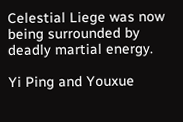Celestial Liege was now being surrounded by deadly martial energy.

Yi Ping and Youxue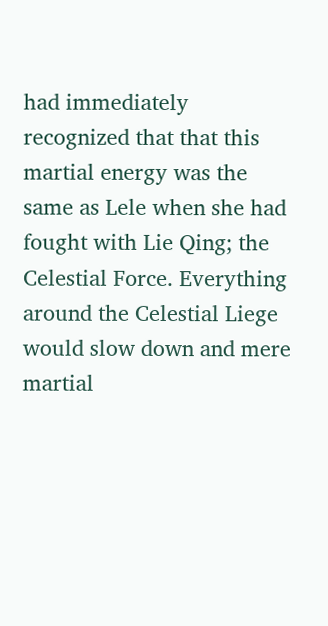had immediately recognized that that this martial energy was the same as Lele when she had fought with Lie Qing; the Celestial Force. Everything around the Celestial Liege would slow down and mere martial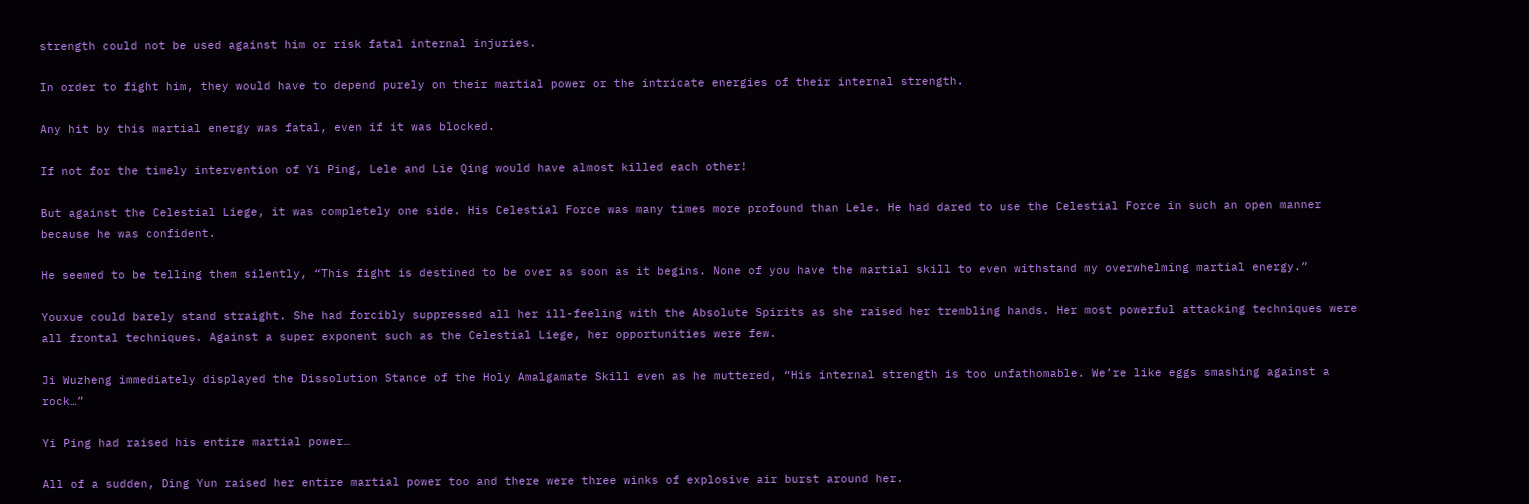strength could not be used against him or risk fatal internal injuries.

In order to fight him, they would have to depend purely on their martial power or the intricate energies of their internal strength.

Any hit by this martial energy was fatal, even if it was blocked.

If not for the timely intervention of Yi Ping, Lele and Lie Qing would have almost killed each other!

But against the Celestial Liege, it was completely one side. His Celestial Force was many times more profound than Lele. He had dared to use the Celestial Force in such an open manner because he was confident.

He seemed to be telling them silently, “This fight is destined to be over as soon as it begins. None of you have the martial skill to even withstand my overwhelming martial energy.”

Youxue could barely stand straight. She had forcibly suppressed all her ill-feeling with the Absolute Spirits as she raised her trembling hands. Her most powerful attacking techniques were all frontal techniques. Against a super exponent such as the Celestial Liege, her opportunities were few.

Ji Wuzheng immediately displayed the Dissolution Stance of the Holy Amalgamate Skill even as he muttered, “His internal strength is too unfathomable. We’re like eggs smashing against a rock…”

Yi Ping had raised his entire martial power…

All of a sudden, Ding Yun raised her entire martial power too and there were three winks of explosive air burst around her.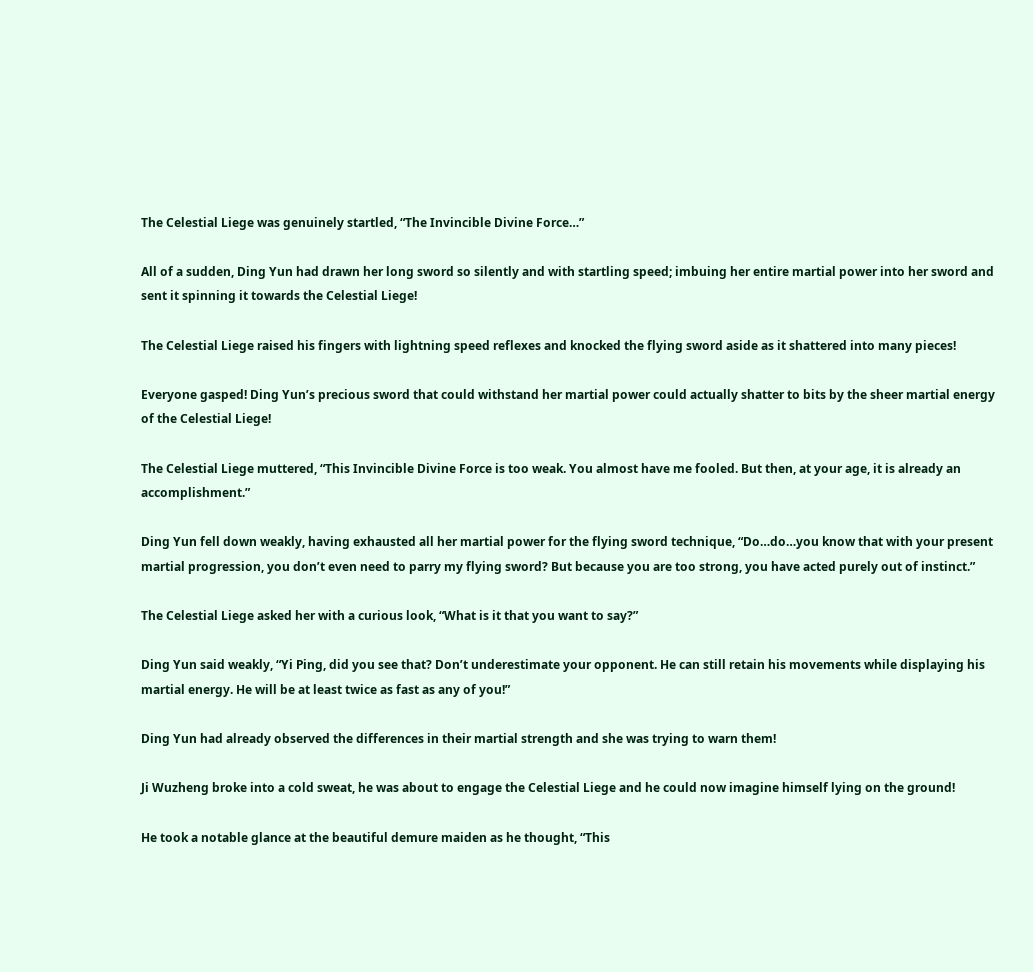The Celestial Liege was genuinely startled, “The Invincible Divine Force…”

All of a sudden, Ding Yun had drawn her long sword so silently and with startling speed; imbuing her entire martial power into her sword and sent it spinning it towards the Celestial Liege!

The Celestial Liege raised his fingers with lightning speed reflexes and knocked the flying sword aside as it shattered into many pieces!

Everyone gasped! Ding Yun’s precious sword that could withstand her martial power could actually shatter to bits by the sheer martial energy of the Celestial Liege!

The Celestial Liege muttered, “This Invincible Divine Force is too weak. You almost have me fooled. But then, at your age, it is already an accomplishment.”

Ding Yun fell down weakly, having exhausted all her martial power for the flying sword technique, “Do…do…you know that with your present martial progression, you don’t even need to parry my flying sword? But because you are too strong, you have acted purely out of instinct.”

The Celestial Liege asked her with a curious look, “What is it that you want to say?”

Ding Yun said weakly, “Yi Ping, did you see that? Don’t underestimate your opponent. He can still retain his movements while displaying his martial energy. He will be at least twice as fast as any of you!”

Ding Yun had already observed the differences in their martial strength and she was trying to warn them!

Ji Wuzheng broke into a cold sweat, he was about to engage the Celestial Liege and he could now imagine himself lying on the ground!

He took a notable glance at the beautiful demure maiden as he thought, “This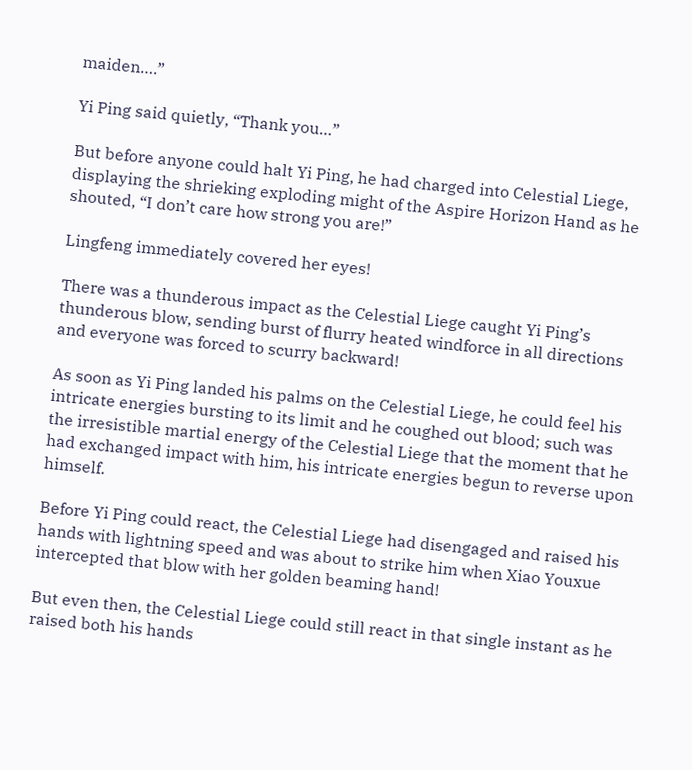maiden….”

Yi Ping said quietly, “Thank you…”

But before anyone could halt Yi Ping, he had charged into Celestial Liege, displaying the shrieking exploding might of the Aspire Horizon Hand as he shouted, “I don’t care how strong you are!”

Lingfeng immediately covered her eyes!

There was a thunderous impact as the Celestial Liege caught Yi Ping’s thunderous blow, sending burst of flurry heated windforce in all directions and everyone was forced to scurry backward!

As soon as Yi Ping landed his palms on the Celestial Liege, he could feel his intricate energies bursting to its limit and he coughed out blood; such was the irresistible martial energy of the Celestial Liege that the moment that he had exchanged impact with him, his intricate energies begun to reverse upon himself.

Before Yi Ping could react, the Celestial Liege had disengaged and raised his hands with lightning speed and was about to strike him when Xiao Youxue intercepted that blow with her golden beaming hand!

But even then, the Celestial Liege could still react in that single instant as he raised both his hands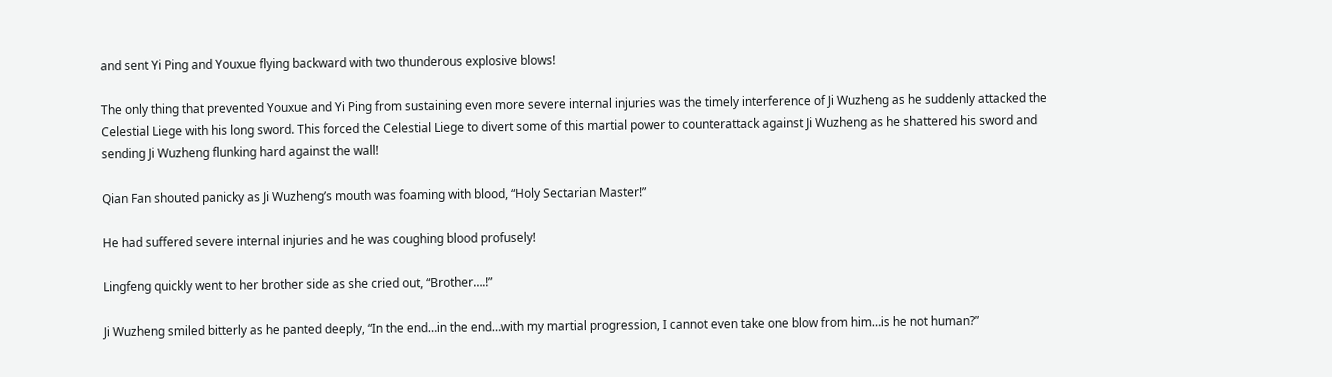and sent Yi Ping and Youxue flying backward with two thunderous explosive blows!

The only thing that prevented Youxue and Yi Ping from sustaining even more severe internal injuries was the timely interference of Ji Wuzheng as he suddenly attacked the Celestial Liege with his long sword. This forced the Celestial Liege to divert some of this martial power to counterattack against Ji Wuzheng as he shattered his sword and sending Ji Wuzheng flunking hard against the wall!

Qian Fan shouted panicky as Ji Wuzheng’s mouth was foaming with blood, “Holy Sectarian Master!”

He had suffered severe internal injuries and he was coughing blood profusely!

Lingfeng quickly went to her brother side as she cried out, “Brother….!”

Ji Wuzheng smiled bitterly as he panted deeply, “In the end…in the end…with my martial progression, I cannot even take one blow from him…is he not human?”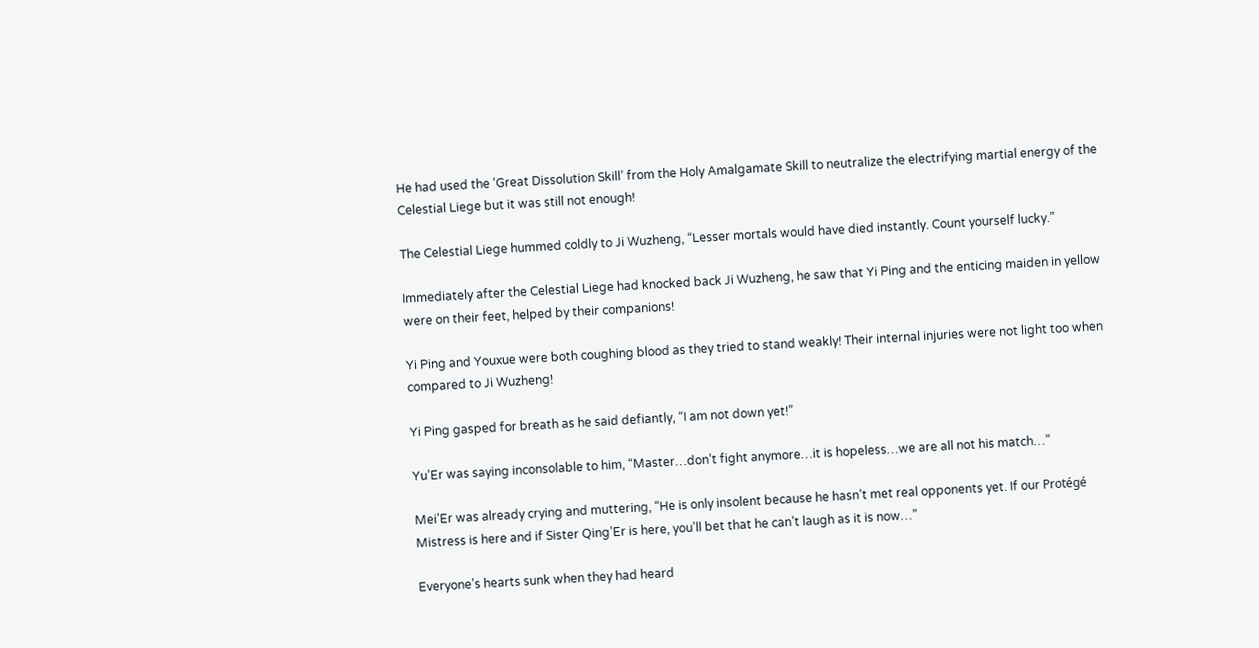He had used the ‘Great Dissolution Skill’ from the Holy Amalgamate Skill to neutralize the electrifying martial energy of the Celestial Liege but it was still not enough!

The Celestial Liege hummed coldly to Ji Wuzheng, “Lesser mortals would have died instantly. Count yourself lucky.”

Immediately after the Celestial Liege had knocked back Ji Wuzheng, he saw that Yi Ping and the enticing maiden in yellow were on their feet, helped by their companions!

Yi Ping and Youxue were both coughing blood as they tried to stand weakly! Their internal injuries were not light too when compared to Ji Wuzheng!

Yi Ping gasped for breath as he said defiantly, “I am not down yet!”

Yu’Er was saying inconsolable to him, “Master…don’t fight anymore…it is hopeless…we are all not his match…”

Mei’Er was already crying and muttering, “He is only insolent because he hasn’t met real opponents yet. If our Protégé Mistress is here and if Sister Qing’Er is here, you’ll bet that he can’t laugh as it is now…”

Everyone’s hearts sunk when they had heard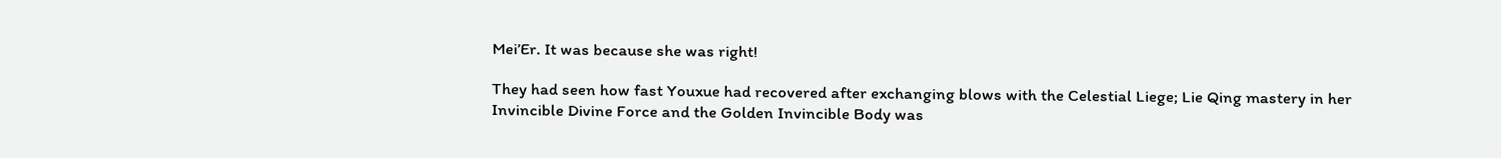Mei’Er. It was because she was right!

They had seen how fast Youxue had recovered after exchanging blows with the Celestial Liege; Lie Qing mastery in her Invincible Divine Force and the Golden Invincible Body was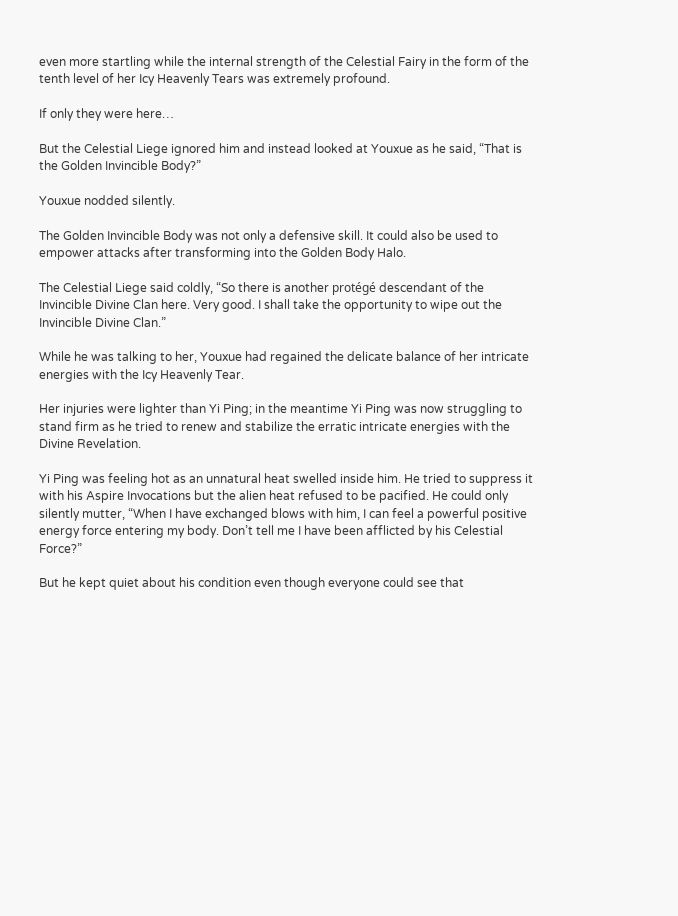even more startling while the internal strength of the Celestial Fairy in the form of the tenth level of her Icy Heavenly Tears was extremely profound.

If only they were here…

But the Celestial Liege ignored him and instead looked at Youxue as he said, “That is the Golden Invincible Body?”

Youxue nodded silently.

The Golden Invincible Body was not only a defensive skill. It could also be used to empower attacks after transforming into the Golden Body Halo.

The Celestial Liege said coldly, “So there is another protégé descendant of the Invincible Divine Clan here. Very good. I shall take the opportunity to wipe out the Invincible Divine Clan.”

While he was talking to her, Youxue had regained the delicate balance of her intricate energies with the Icy Heavenly Tear.

Her injuries were lighter than Yi Ping; in the meantime Yi Ping was now struggling to stand firm as he tried to renew and stabilize the erratic intricate energies with the Divine Revelation.

Yi Ping was feeling hot as an unnatural heat swelled inside him. He tried to suppress it with his Aspire Invocations but the alien heat refused to be pacified. He could only silently mutter, “When I have exchanged blows with him, I can feel a powerful positive energy force entering my body. Don’t tell me I have been afflicted by his Celestial Force?”

But he kept quiet about his condition even though everyone could see that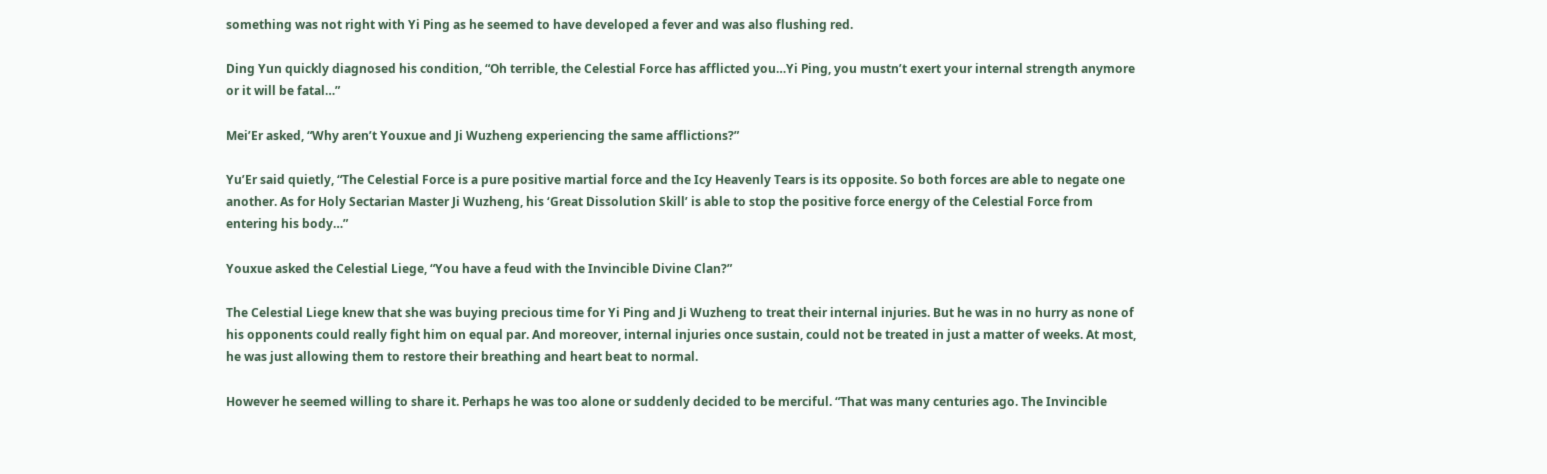something was not right with Yi Ping as he seemed to have developed a fever and was also flushing red.

Ding Yun quickly diagnosed his condition, “Oh terrible, the Celestial Force has afflicted you…Yi Ping, you mustn’t exert your internal strength anymore or it will be fatal…”

Mei’Er asked, “Why aren’t Youxue and Ji Wuzheng experiencing the same afflictions?”

Yu’Er said quietly, “The Celestial Force is a pure positive martial force and the Icy Heavenly Tears is its opposite. So both forces are able to negate one another. As for Holy Sectarian Master Ji Wuzheng, his ‘Great Dissolution Skill’ is able to stop the positive force energy of the Celestial Force from entering his body…”

Youxue asked the Celestial Liege, “You have a feud with the Invincible Divine Clan?”

The Celestial Liege knew that she was buying precious time for Yi Ping and Ji Wuzheng to treat their internal injuries. But he was in no hurry as none of his opponents could really fight him on equal par. And moreover, internal injuries once sustain, could not be treated in just a matter of weeks. At most, he was just allowing them to restore their breathing and heart beat to normal.

However he seemed willing to share it. Perhaps he was too alone or suddenly decided to be merciful. “That was many centuries ago. The Invincible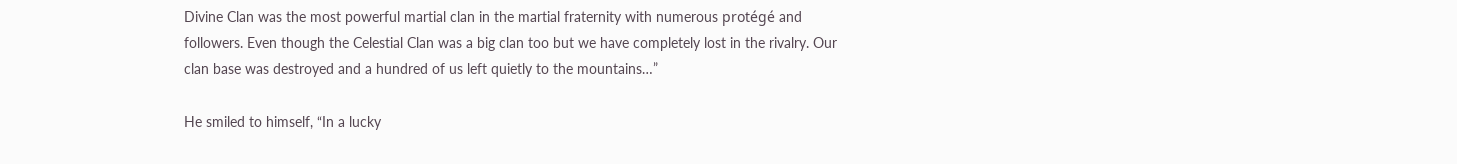Divine Clan was the most powerful martial clan in the martial fraternity with numerous protégé and followers. Even though the Celestial Clan was a big clan too but we have completely lost in the rivalry. Our clan base was destroyed and a hundred of us left quietly to the mountains…”

He smiled to himself, “In a lucky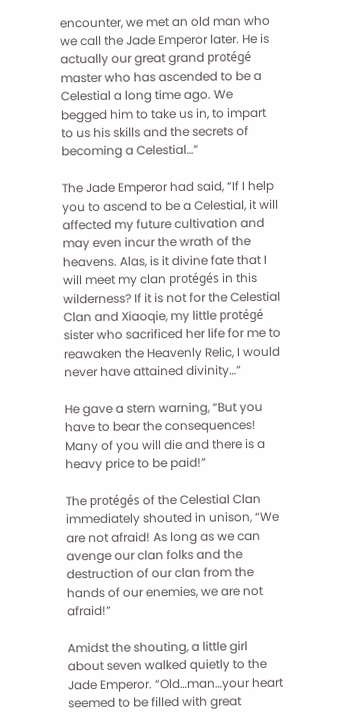encounter, we met an old man who we call the Jade Emperor later. He is actually our great grand protégé master who has ascended to be a Celestial a long time ago. We begged him to take us in, to impart to us his skills and the secrets of becoming a Celestial…”

The Jade Emperor had said, “If I help you to ascend to be a Celestial, it will affected my future cultivation and may even incur the wrath of the heavens. Alas, is it divine fate that I will meet my clan protégés in this wilderness? If it is not for the Celestial Clan and Xiaoqie, my little protégé sister who sacrificed her life for me to reawaken the Heavenly Relic, I would never have attained divinity…”

He gave a stern warning, “But you have to bear the consequences! Many of you will die and there is a heavy price to be paid!”

The protégés of the Celestial Clan immediately shouted in unison, “We are not afraid! As long as we can avenge our clan folks and the destruction of our clan from the hands of our enemies, we are not afraid!”

Amidst the shouting, a little girl about seven walked quietly to the Jade Emperor. “Old…man…your heart seemed to be filled with great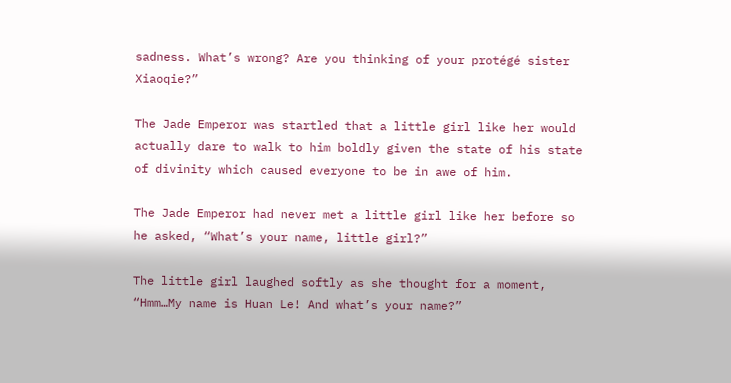sadness. What’s wrong? Are you thinking of your protégé sister Xiaoqie?”

The Jade Emperor was startled that a little girl like her would actually dare to walk to him boldly given the state of his state of divinity which caused everyone to be in awe of him.

The Jade Emperor had never met a little girl like her before so he asked, “What’s your name, little girl?”

The little girl laughed softly as she thought for a moment, “Hmm…My name is Huan Le! And what’s your name?”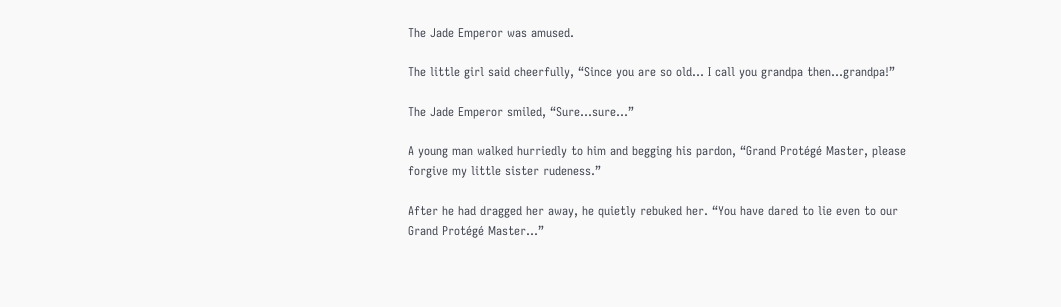The Jade Emperor was amused.

The little girl said cheerfully, “Since you are so old… I call you grandpa then…grandpa!”

The Jade Emperor smiled, “Sure…sure…”

A young man walked hurriedly to him and begging his pardon, “Grand Protégé Master, please forgive my little sister rudeness.”

After he had dragged her away, he quietly rebuked her. “You have dared to lie even to our Grand Protégé Master…”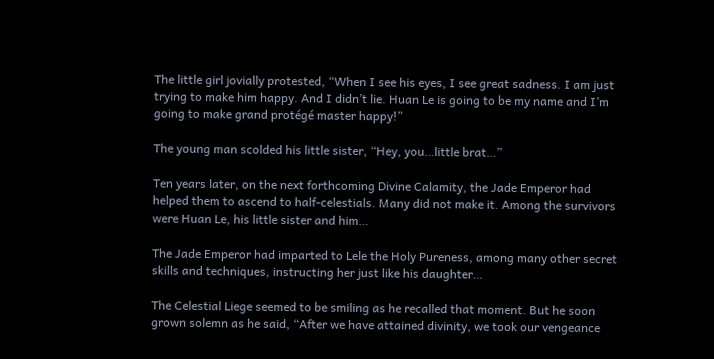The little girl jovially protested, “When I see his eyes, I see great sadness. I am just trying to make him happy. And I didn’t lie. Huan Le is going to be my name and I’m going to make grand protégé master happy!”

The young man scolded his little sister, “Hey, you…little brat…”

Ten years later, on the next forthcoming Divine Calamity, the Jade Emperor had helped them to ascend to half-celestials. Many did not make it. Among the survivors were Huan Le, his little sister and him…

The Jade Emperor had imparted to Lele the Holy Pureness, among many other secret skills and techniques, instructing her just like his daughter…

The Celestial Liege seemed to be smiling as he recalled that moment. But he soon grown solemn as he said, “After we have attained divinity, we took our vengeance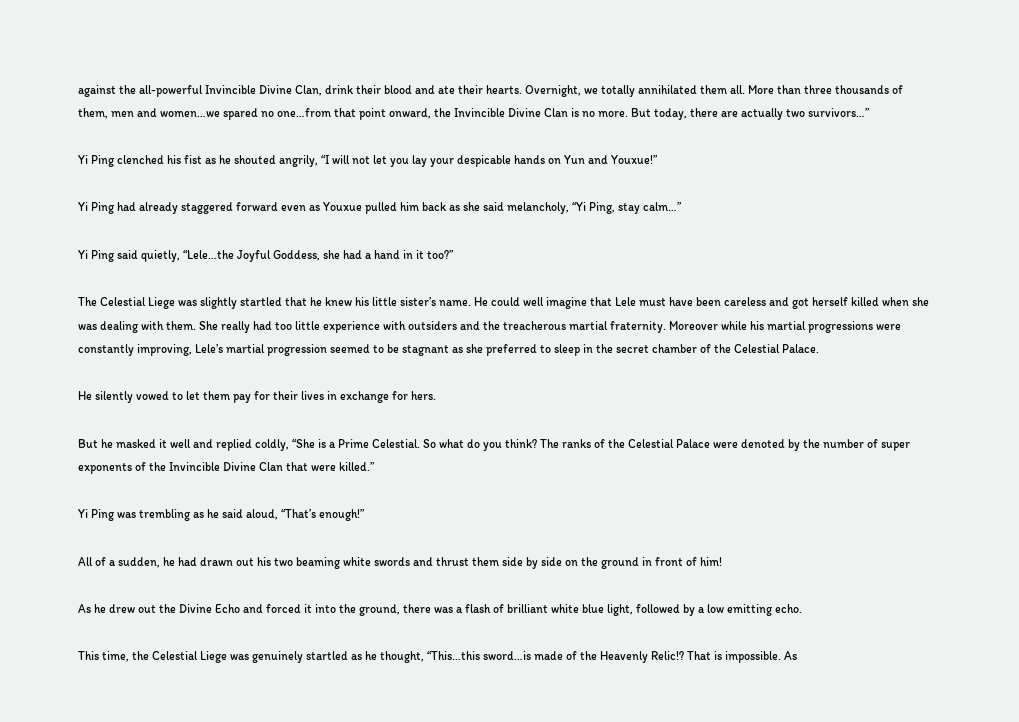against the all-powerful Invincible Divine Clan, drink their blood and ate their hearts. Overnight, we totally annihilated them all. More than three thousands of them, men and women…we spared no one…from that point onward, the Invincible Divine Clan is no more. But today, there are actually two survivors…”

Yi Ping clenched his fist as he shouted angrily, “I will not let you lay your despicable hands on Yun and Youxue!”

Yi Ping had already staggered forward even as Youxue pulled him back as she said melancholy, “Yi Ping, stay calm…”

Yi Ping said quietly, “Lele…the Joyful Goddess, she had a hand in it too?”

The Celestial Liege was slightly startled that he knew his little sister’s name. He could well imagine that Lele must have been careless and got herself killed when she was dealing with them. She really had too little experience with outsiders and the treacherous martial fraternity. Moreover while his martial progressions were constantly improving, Lele’s martial progression seemed to be stagnant as she preferred to sleep in the secret chamber of the Celestial Palace.

He silently vowed to let them pay for their lives in exchange for hers.

But he masked it well and replied coldly, “She is a Prime Celestial. So what do you think? The ranks of the Celestial Palace were denoted by the number of super exponents of the Invincible Divine Clan that were killed.”

Yi Ping was trembling as he said aloud, “That’s enough!”

All of a sudden, he had drawn out his two beaming white swords and thrust them side by side on the ground in front of him!

As he drew out the Divine Echo and forced it into the ground, there was a flash of brilliant white blue light, followed by a low emitting echo.

This time, the Celestial Liege was genuinely startled as he thought, “This…this sword…is made of the Heavenly Relic!? That is impossible. As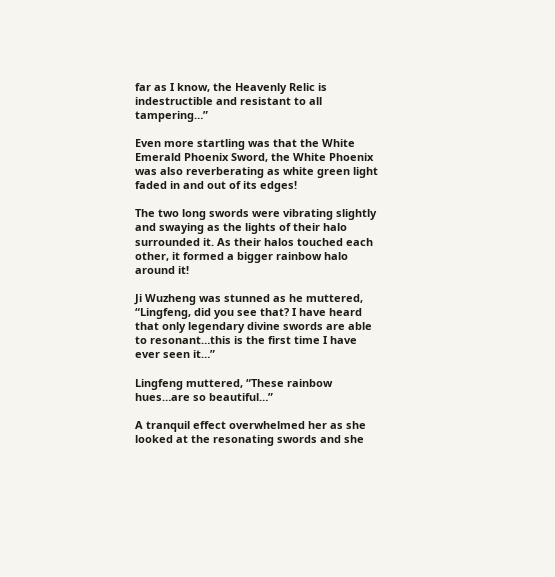far as I know, the Heavenly Relic is indestructible and resistant to all tampering…”

Even more startling was that the White Emerald Phoenix Sword, the White Phoenix was also reverberating as white green light faded in and out of its edges!

The two long swords were vibrating slightly and swaying as the lights of their halo surrounded it. As their halos touched each other, it formed a bigger rainbow halo around it!

Ji Wuzheng was stunned as he muttered, “Lingfeng, did you see that? I have heard that only legendary divine swords are able to resonant…this is the first time I have ever seen it…”

Lingfeng muttered, “These rainbow hues…are so beautiful…”

A tranquil effect overwhelmed her as she looked at the resonating swords and she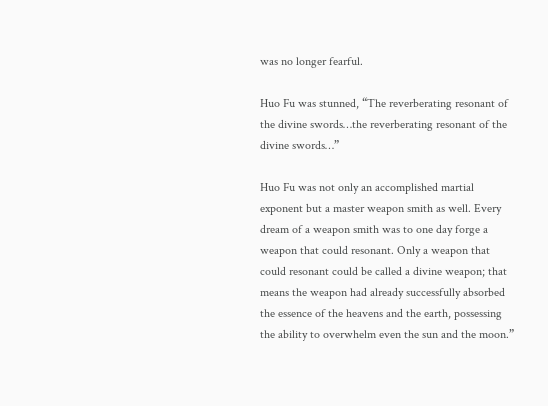was no longer fearful.

Huo Fu was stunned, “The reverberating resonant of the divine swords…the reverberating resonant of the divine swords…”

Huo Fu was not only an accomplished martial exponent but a master weapon smith as well. Every dream of a weapon smith was to one day forge a weapon that could resonant. Only a weapon that could resonant could be called a divine weapon; that means the weapon had already successfully absorbed the essence of the heavens and the earth, possessing the ability to overwhelm even the sun and the moon.”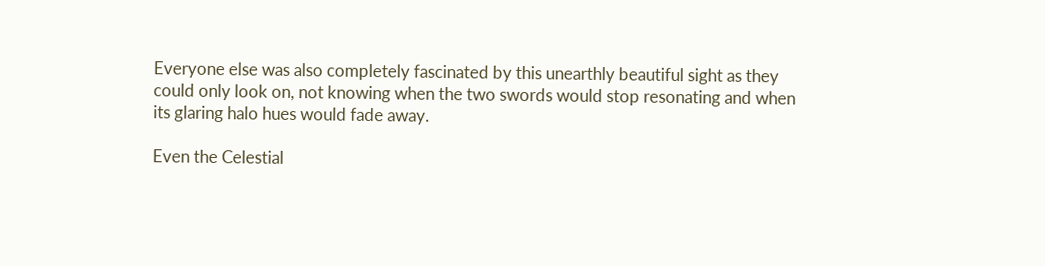Everyone else was also completely fascinated by this unearthly beautiful sight as they could only look on, not knowing when the two swords would stop resonating and when its glaring halo hues would fade away.

Even the Celestial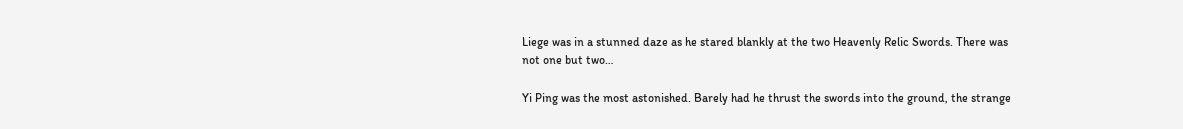Liege was in a stunned daze as he stared blankly at the two Heavenly Relic Swords. There was not one but two…

Yi Ping was the most astonished. Barely had he thrust the swords into the ground, the strange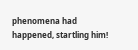phenomena had happened, startling him!